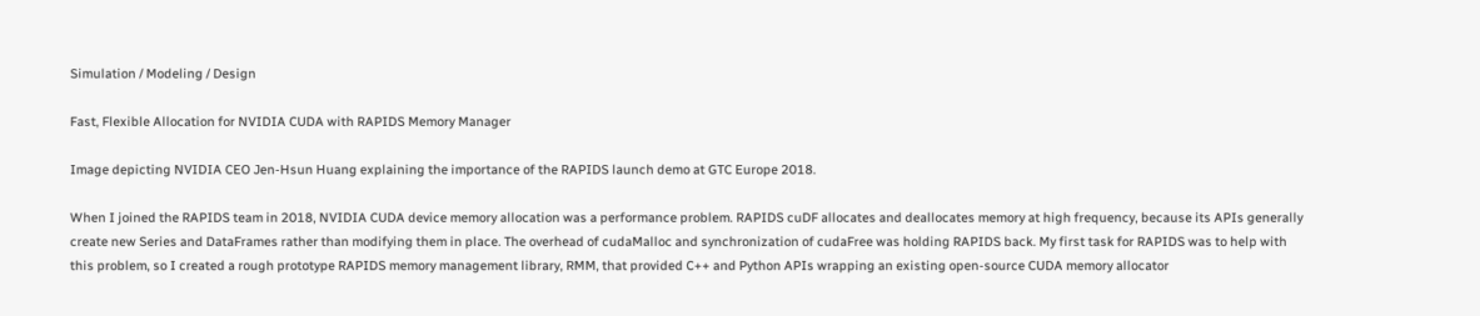Simulation / Modeling / Design

Fast, Flexible Allocation for NVIDIA CUDA with RAPIDS Memory Manager

Image depicting NVIDIA CEO Jen-Hsun Huang explaining the importance of the RAPIDS launch demo at GTC Europe 2018.

When I joined the RAPIDS team in 2018, NVIDIA CUDA device memory allocation was a performance problem. RAPIDS cuDF allocates and deallocates memory at high frequency, because its APIs generally create new Series and DataFrames rather than modifying them in place. The overhead of cudaMalloc and synchronization of cudaFree was holding RAPIDS back. My first task for RAPIDS was to help with this problem, so I created a rough prototype RAPIDS memory management library, RMM, that provided C++ and Python APIs wrapping an existing open-source CUDA memory allocator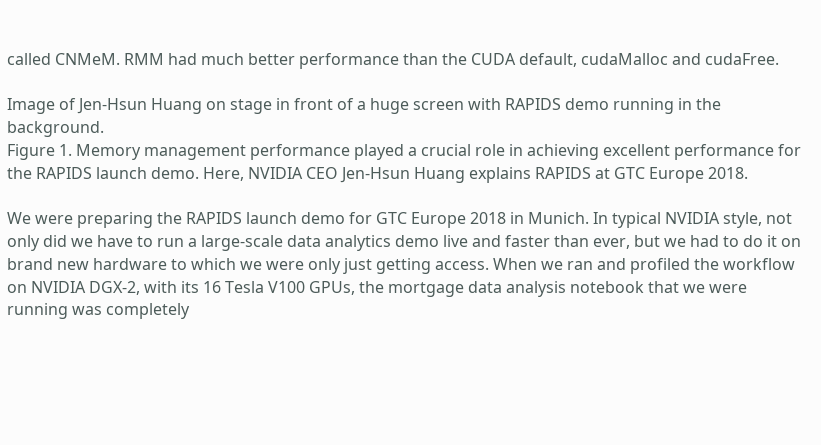called CNMeM. RMM had much better performance than the CUDA default, cudaMalloc and cudaFree.

Image of Jen-Hsun Huang on stage in front of a huge screen with RAPIDS demo running in the background.
Figure 1. Memory management performance played a crucial role in achieving excellent performance for the RAPIDS launch demo. Here, NVIDIA CEO Jen-Hsun Huang explains RAPIDS at GTC Europe 2018.

We were preparing the RAPIDS launch demo for GTC Europe 2018 in Munich. In typical NVIDIA style, not only did we have to run a large-scale data analytics demo live and faster than ever, but we had to do it on brand new hardware to which we were only just getting access. When we ran and profiled the workflow on NVIDIA DGX-2, with its 16 Tesla V100 GPUs, the mortgage data analysis notebook that we were running was completely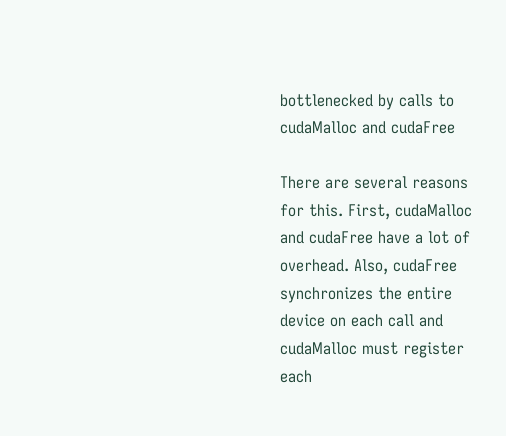bottlenecked by calls to cudaMalloc and cudaFree

There are several reasons for this. First, cudaMalloc and cudaFree have a lot of overhead. Also, cudaFree synchronizes the entire device on each call and cudaMalloc must register each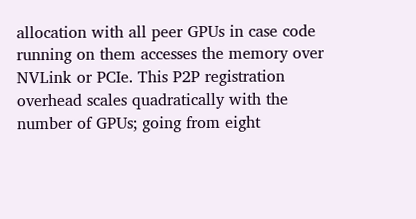allocation with all peer GPUs in case code running on them accesses the memory over NVLink or PCIe. This P2P registration overhead scales quadratically with the number of GPUs; going from eight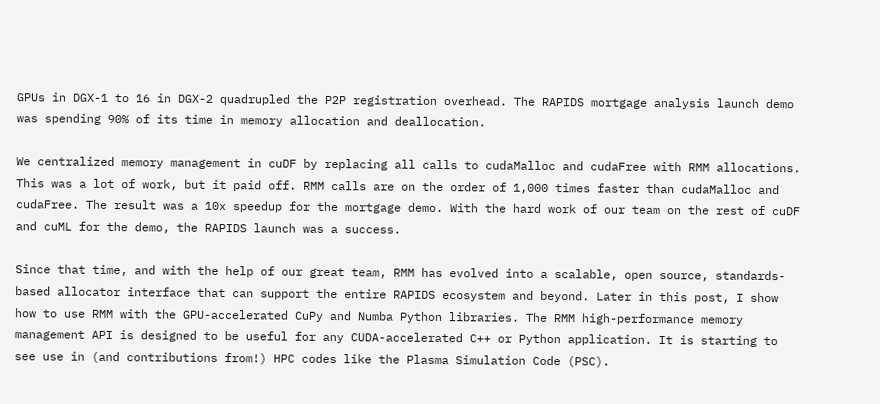GPUs in DGX-1 to 16 in DGX-2 quadrupled the P2P registration overhead. The RAPIDS mortgage analysis launch demo was spending 90% of its time in memory allocation and deallocation.

We centralized memory management in cuDF by replacing all calls to cudaMalloc and cudaFree with RMM allocations. This was a lot of work, but it paid off. RMM calls are on the order of 1,000 times faster than cudaMalloc and cudaFree. The result was a 10x speedup for the mortgage demo. With the hard work of our team on the rest of cuDF and cuML for the demo, the RAPIDS launch was a success.

Since that time, and with the help of our great team, RMM has evolved into a scalable, open source, standards-based allocator interface that can support the entire RAPIDS ecosystem and beyond. Later in this post, I show how to use RMM with the GPU-accelerated CuPy and Numba Python libraries. The RMM high-performance memory management API is designed to be useful for any CUDA-accelerated C++ or Python application. It is starting to see use in (and contributions from!) HPC codes like the Plasma Simulation Code (PSC).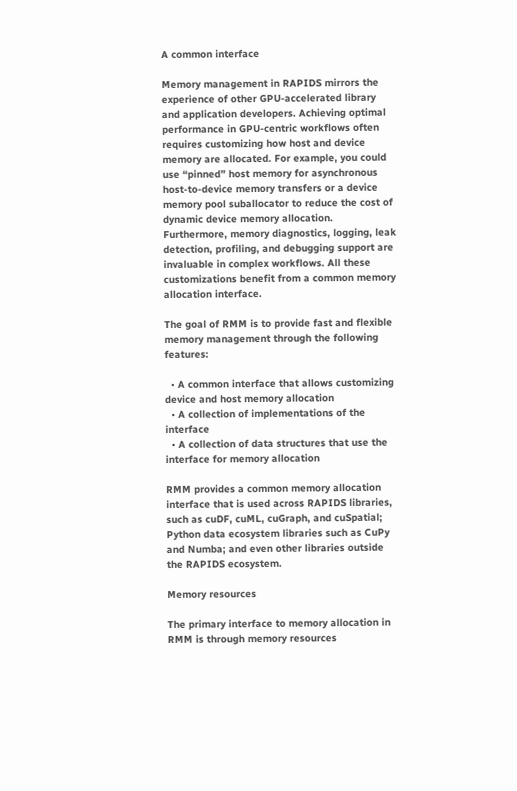A common interface

Memory management in RAPIDS mirrors the experience of other GPU-accelerated library and application developers. Achieving optimal performance in GPU-centric workflows often requires customizing how host and device memory are allocated. For example, you could use “pinned” host memory for asynchronous host-to-device memory transfers or a device memory pool suballocator to reduce the cost of dynamic device memory allocation. Furthermore, memory diagnostics, logging, leak detection, profiling, and debugging support are invaluable in complex workflows. All these customizations benefit from a common memory allocation interface.

The goal of RMM is to provide fast and flexible memory management through the following features:

  • A common interface that allows customizing device and host memory allocation
  • A collection of implementations of the interface
  • A collection of data structures that use the interface for memory allocation

RMM provides a common memory allocation interface that is used across RAPIDS libraries, such as cuDF, cuML, cuGraph, and cuSpatial; Python data ecosystem libraries such as CuPy and Numba; and even other libraries outside the RAPIDS ecosystem.

Memory resources

The primary interface to memory allocation in RMM is through memory resources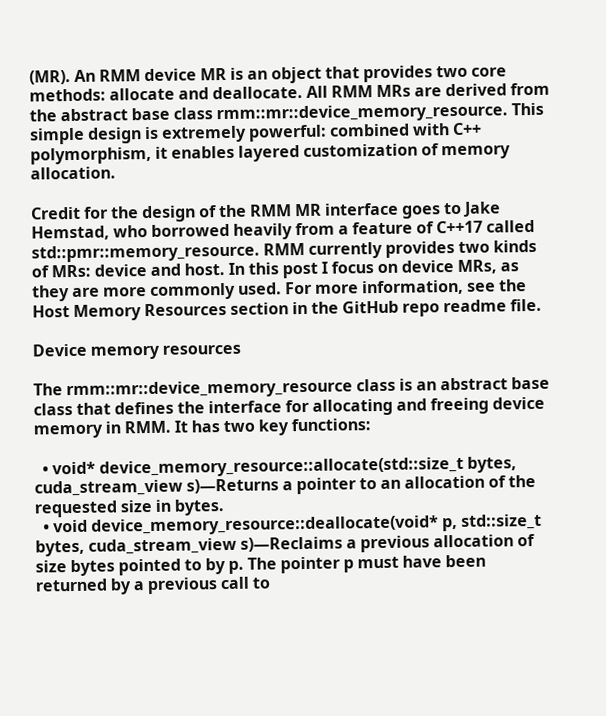(MR). An RMM device MR is an object that provides two core methods: allocate and deallocate. All RMM MRs are derived from the abstract base class rmm::mr::device_memory_resource. This simple design is extremely powerful: combined with C++ polymorphism, it enables layered customization of memory allocation.

Credit for the design of the RMM MR interface goes to Jake Hemstad, who borrowed heavily from a feature of C++17 called std::pmr::memory_resource. RMM currently provides two kinds of MRs: device and host. In this post I focus on device MRs, as they are more commonly used. For more information, see the Host Memory Resources section in the GitHub repo readme file.

Device memory resources

The rmm::mr::device_memory_resource class is an abstract base class that defines the interface for allocating and freeing device memory in RMM. It has two key functions:

  • void* device_memory_resource::allocate(std::size_t bytes, cuda_stream_view s)—Returns a pointer to an allocation of the requested size in bytes.
  • void device_memory_resource::deallocate(void* p, std::size_t bytes, cuda_stream_view s)—Reclaims a previous allocation of size bytes pointed to by p. The pointer p must have been returned by a previous call to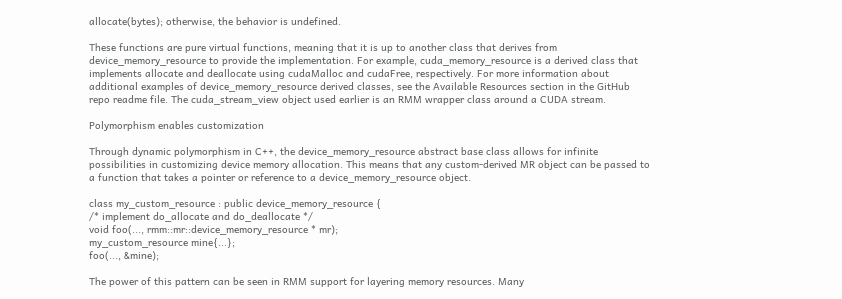allocate(bytes); otherwise, the behavior is undefined.

These functions are pure virtual functions, meaning that it is up to another class that derives from device_memory_resource to provide the implementation. For example, cuda_memory_resource is a derived class that implements allocate and deallocate using cudaMalloc and cudaFree, respectively. For more information about additional examples of device_memory_resource derived classes, see the Available Resources section in the GitHub repo readme file. The cuda_stream_view object used earlier is an RMM wrapper class around a CUDA stream.

Polymorphism enables customization

Through dynamic polymorphism in C++, the device_memory_resource abstract base class allows for infinite possibilities in customizing device memory allocation. This means that any custom-derived MR object can be passed to a function that takes a pointer or reference to a device_memory_resource object.

class my_custom_resource : public device_memory_resource {
/* implement do_allocate and do_deallocate */
void foo(..., rmm::mr::device_memory_resource * mr);
my_custom_resource mine{...};
foo(..., &mine);

The power of this pattern can be seen in RMM support for layering memory resources. Many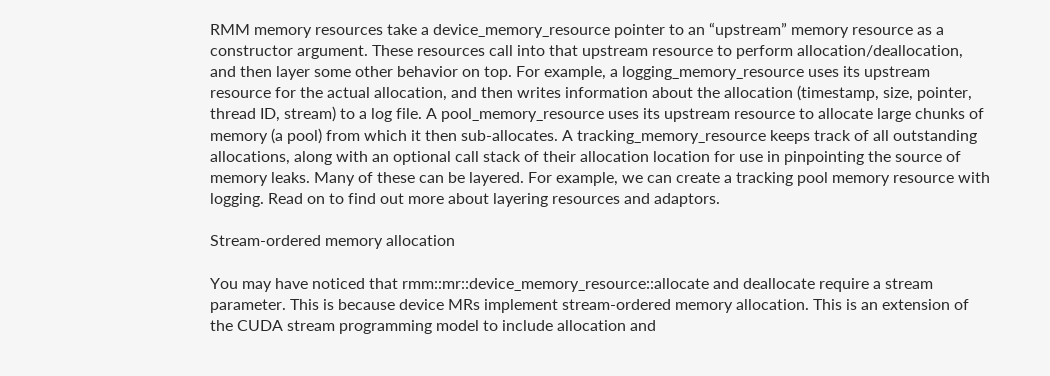RMM memory resources take a device_memory_resource pointer to an “upstream” memory resource as a constructor argument. These resources call into that upstream resource to perform allocation/deallocation, and then layer some other behavior on top. For example, a logging_memory_resource uses its upstream resource for the actual allocation, and then writes information about the allocation (timestamp, size, pointer, thread ID, stream) to a log file. A pool_memory_resource uses its upstream resource to allocate large chunks of memory (a pool) from which it then sub-allocates. A tracking_memory_resource keeps track of all outstanding allocations, along with an optional call stack of their allocation location for use in pinpointing the source of memory leaks. Many of these can be layered. For example, we can create a tracking pool memory resource with logging. Read on to find out more about layering resources and adaptors.

Stream-ordered memory allocation

You may have noticed that rmm::mr::device_memory_resource::allocate and deallocate require a stream parameter. This is because device MRs implement stream-ordered memory allocation. This is an extension of the CUDA stream programming model to include allocation and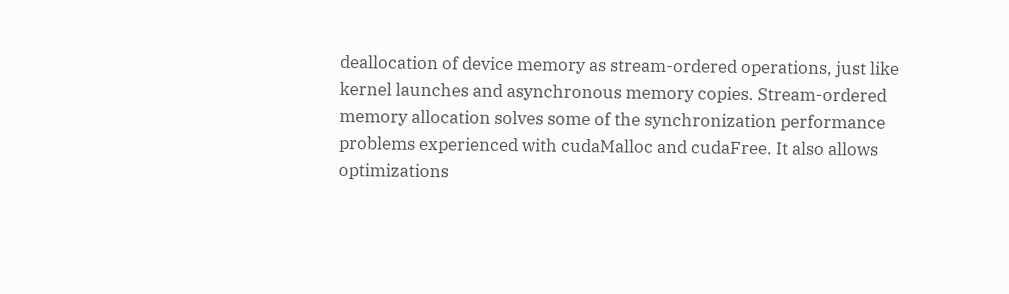deallocation of device memory as stream-ordered operations, just like kernel launches and asynchronous memory copies. Stream-ordered memory allocation solves some of the synchronization performance problems experienced with cudaMalloc and cudaFree. It also allows optimizations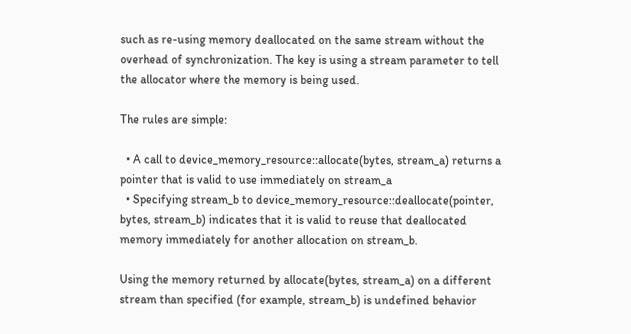such as re-using memory deallocated on the same stream without the overhead of synchronization. The key is using a stream parameter to tell the allocator where the memory is being used.

The rules are simple:

  • A call to device_memory_resource::allocate(bytes, stream_a) returns a pointer that is valid to use immediately on stream_a
  • Specifying stream_b to device_memory_resource::deallocate(pointer, bytes, stream_b) indicates that it is valid to reuse that deallocated memory immediately for another allocation on stream_b.

Using the memory returned by allocate(bytes, stream_a) on a different stream than specified (for example, stream_b) is undefined behavior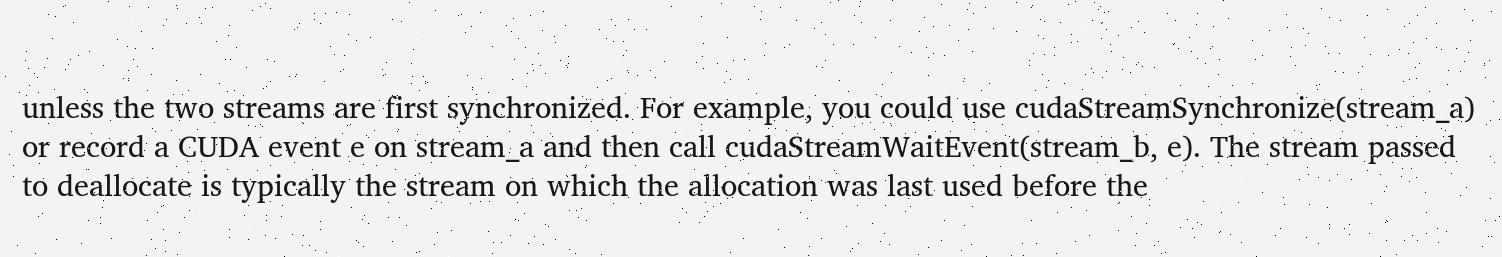unless the two streams are first synchronized. For example, you could use cudaStreamSynchronize(stream_a) or record a CUDA event e on stream_a and then call cudaStreamWaitEvent(stream_b, e). The stream passed to deallocate is typically the stream on which the allocation was last used before the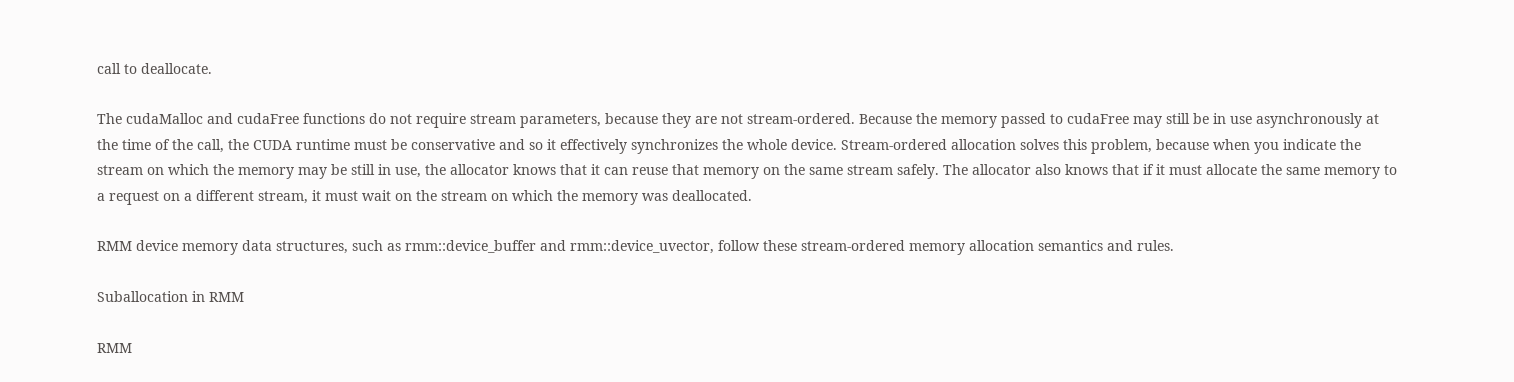call to deallocate.

The cudaMalloc and cudaFree functions do not require stream parameters, because they are not stream-ordered. Because the memory passed to cudaFree may still be in use asynchronously at the time of the call, the CUDA runtime must be conservative and so it effectively synchronizes the whole device. Stream-ordered allocation solves this problem, because when you indicate the stream on which the memory may be still in use, the allocator knows that it can reuse that memory on the same stream safely. The allocator also knows that if it must allocate the same memory to a request on a different stream, it must wait on the stream on which the memory was deallocated.

RMM device memory data structures, such as rmm::device_buffer and rmm::device_uvector, follow these stream-ordered memory allocation semantics and rules.

Suballocation in RMM

RMM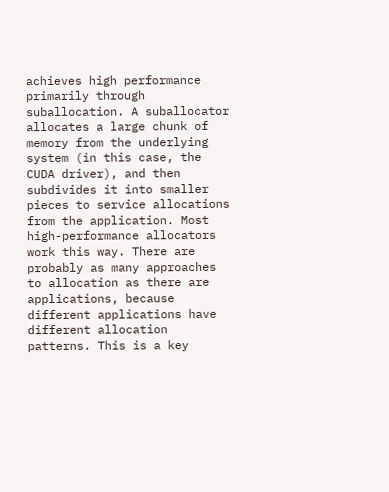achieves high performance primarily through suballocation. A suballocator allocates a large chunk of memory from the underlying system (in this case, the CUDA driver), and then subdivides it into smaller pieces to service allocations from the application. Most high-performance allocators work this way. There are probably as many approaches to allocation as there are applications, because different applications have different allocation patterns. This is a key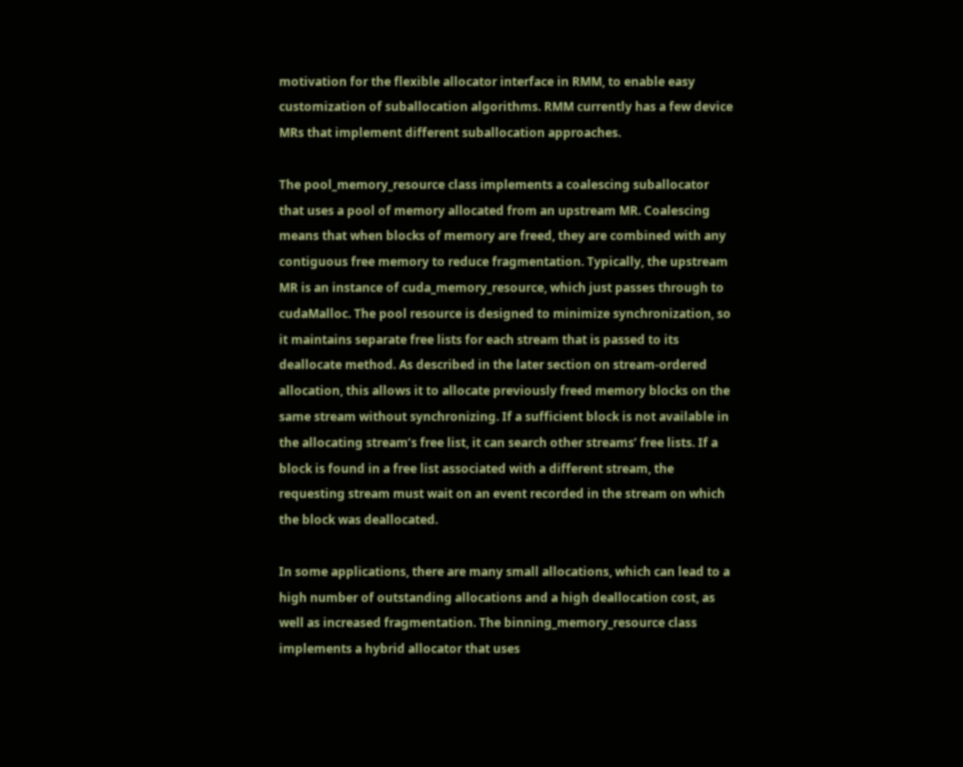motivation for the flexible allocator interface in RMM, to enable easy customization of suballocation algorithms. RMM currently has a few device MRs that implement different suballocation approaches.

The pool_memory_resource class implements a coalescing suballocator that uses a pool of memory allocated from an upstream MR. Coalescing means that when blocks of memory are freed, they are combined with any contiguous free memory to reduce fragmentation. Typically, the upstream MR is an instance of cuda_memory_resource, which just passes through to cudaMalloc. The pool resource is designed to minimize synchronization, so it maintains separate free lists for each stream that is passed to its deallocate method. As described in the later section on stream-ordered allocation, this allows it to allocate previously freed memory blocks on the same stream without synchronizing. If a sufficient block is not available in the allocating stream’s free list, it can search other streams’ free lists. If a block is found in a free list associated with a different stream, the requesting stream must wait on an event recorded in the stream on which the block was deallocated.

In some applications, there are many small allocations, which can lead to a high number of outstanding allocations and a high deallocation cost, as well as increased fragmentation. The binning_memory_resource class implements a hybrid allocator that uses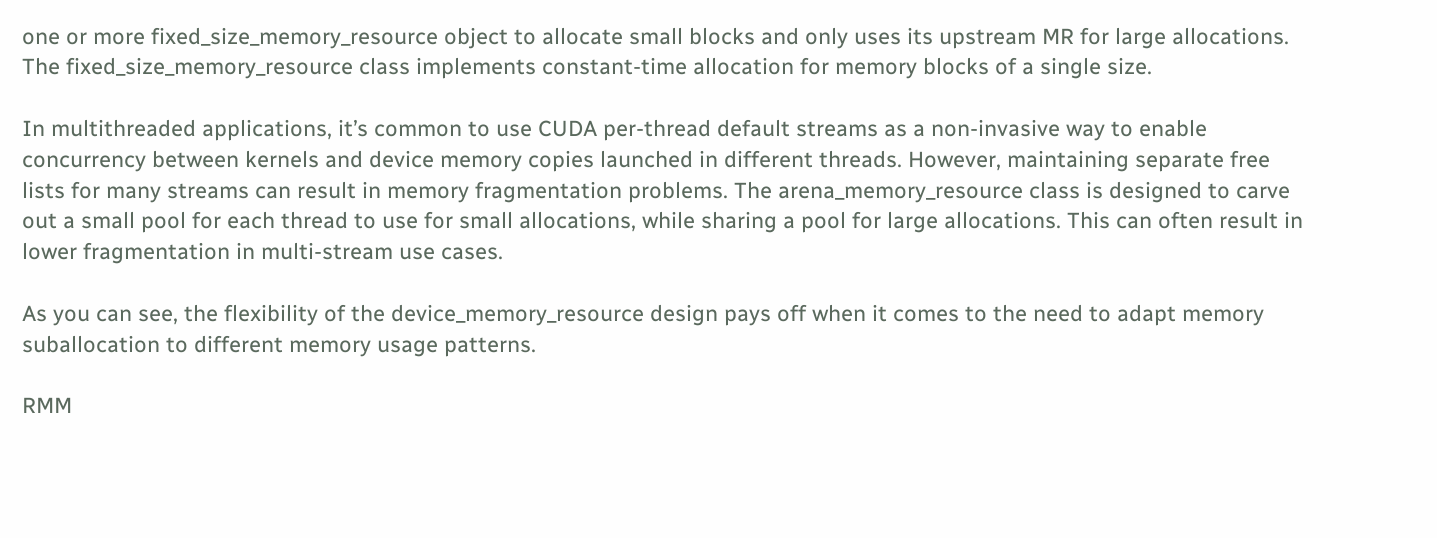one or more fixed_size_memory_resource object to allocate small blocks and only uses its upstream MR for large allocations. The fixed_size_memory_resource class implements constant-time allocation for memory blocks of a single size.

In multithreaded applications, it’s common to use CUDA per-thread default streams as a non-invasive way to enable concurrency between kernels and device memory copies launched in different threads. However, maintaining separate free lists for many streams can result in memory fragmentation problems. The arena_memory_resource class is designed to carve out a small pool for each thread to use for small allocations, while sharing a pool for large allocations. This can often result in lower fragmentation in multi-stream use cases.

As you can see, the flexibility of the device_memory_resource design pays off when it comes to the need to adapt memory suballocation to different memory usage patterns.

RMM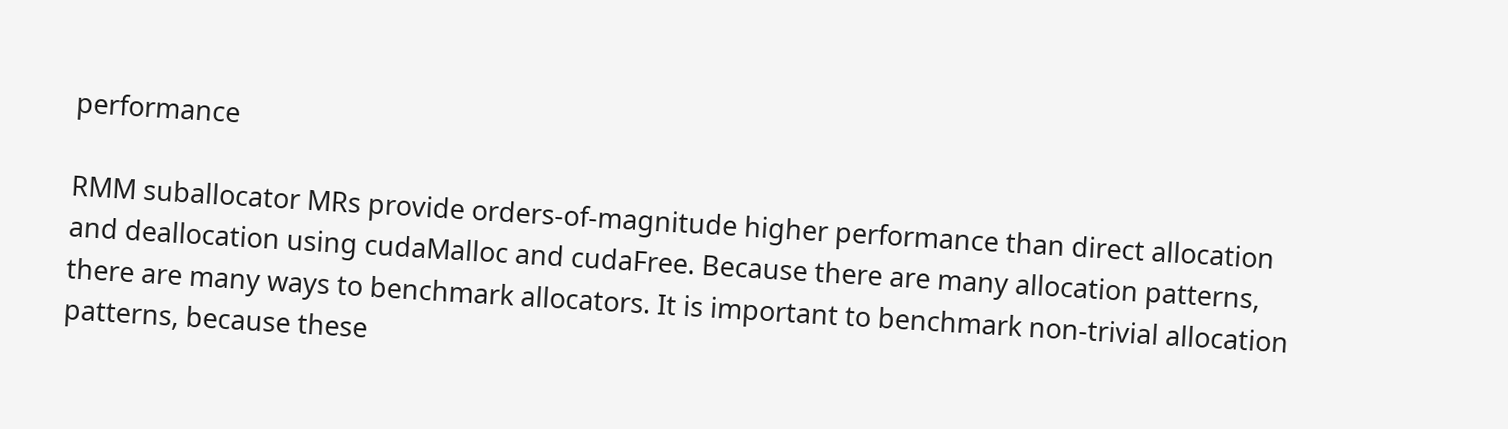performance

RMM suballocator MRs provide orders-of-magnitude higher performance than direct allocation and deallocation using cudaMalloc and cudaFree. Because there are many allocation patterns, there are many ways to benchmark allocators. It is important to benchmark non-trivial allocation patterns, because these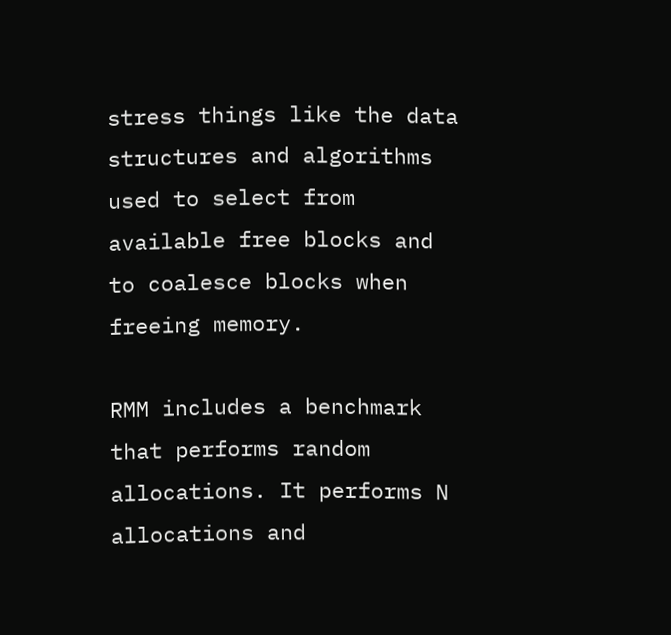stress things like the data structures and algorithms used to select from available free blocks and to coalesce blocks when freeing memory.

RMM includes a benchmark that performs random allocations. It performs N allocations and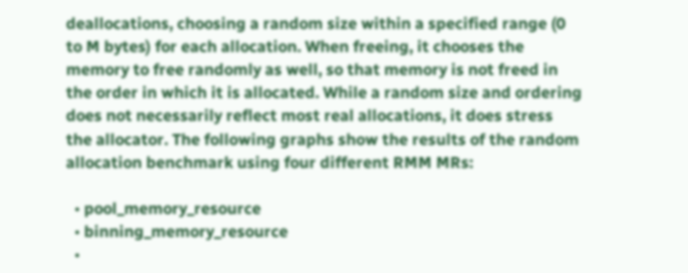deallocations, choosing a random size within a specified range (0 to M bytes) for each allocation. When freeing, it chooses the memory to free randomly as well, so that memory is not freed in the order in which it is allocated. While a random size and ordering does not necessarily reflect most real allocations, it does stress the allocator. The following graphs show the results of the random allocation benchmark using four different RMM MRs:

  • pool_memory_resource
  • binning_memory_resource
  •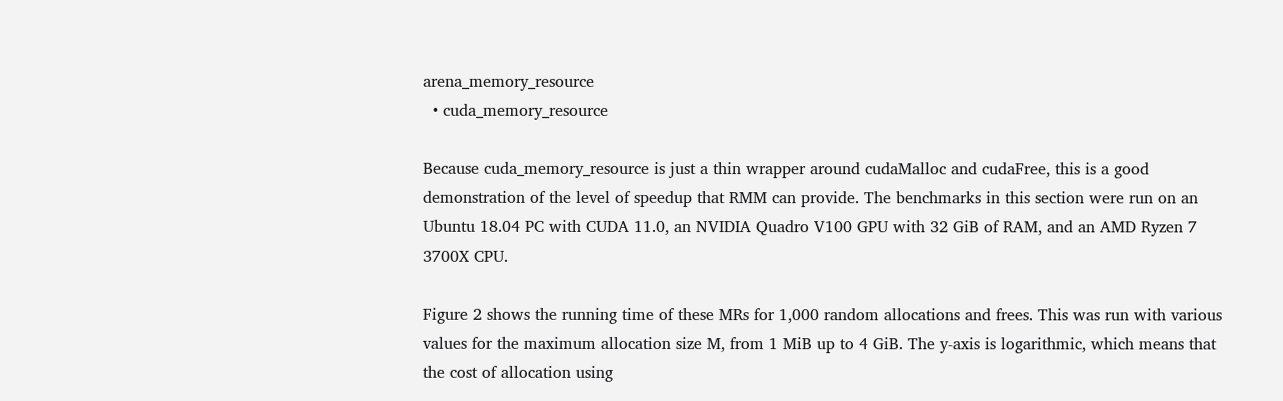arena_memory_resource
  • cuda_memory_resource

Because cuda_memory_resource is just a thin wrapper around cudaMalloc and cudaFree, this is a good demonstration of the level of speedup that RMM can provide. The benchmarks in this section were run on an Ubuntu 18.04 PC with CUDA 11.0, an NVIDIA Quadro V100 GPU with 32 GiB of RAM, and an AMD Ryzen 7 3700X CPU.

Figure 2 shows the running time of these MRs for 1,000 random allocations and frees. This was run with various values for the maximum allocation size M, from 1 MiB up to 4 GiB. The y-axis is logarithmic, which means that the cost of allocation using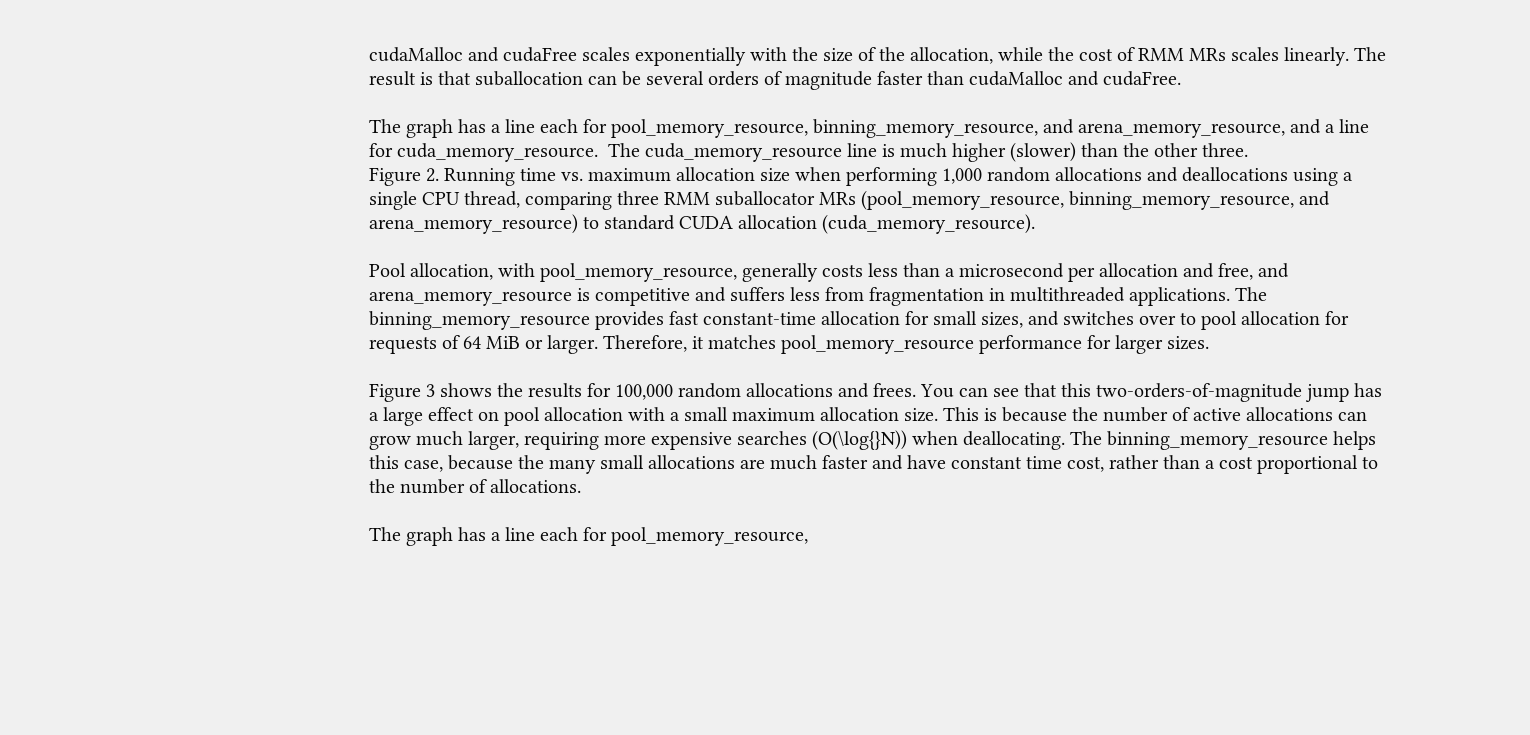cudaMalloc and cudaFree scales exponentially with the size of the allocation, while the cost of RMM MRs scales linearly. The result is that suballocation can be several orders of magnitude faster than cudaMalloc and cudaFree.

The graph has a line each for pool_memory_resource, binning_memory_resource, and arena_memory_resource, and a line for cuda_memory_resource.  The cuda_memory_resource line is much higher (slower) than the other three.
Figure 2. Running time vs. maximum allocation size when performing 1,000 random allocations and deallocations using a single CPU thread, comparing three RMM suballocator MRs (pool_memory_resource, binning_memory_resource, and arena_memory_resource) to standard CUDA allocation (cuda_memory_resource).

Pool allocation, with pool_memory_resource, generally costs less than a microsecond per allocation and free, and arena_memory_resource is competitive and suffers less from fragmentation in multithreaded applications. The binning_memory_resource provides fast constant-time allocation for small sizes, and switches over to pool allocation for requests of 64 MiB or larger. Therefore, it matches pool_memory_resource performance for larger sizes.

Figure 3 shows the results for 100,000 random allocations and frees. You can see that this two-orders-of-magnitude jump has a large effect on pool allocation with a small maximum allocation size. This is because the number of active allocations can grow much larger, requiring more expensive searches (O(\log{}N)) when deallocating. The binning_memory_resource helps this case, because the many small allocations are much faster and have constant time cost, rather than a cost proportional to the number of allocations.

The graph has a line each for pool_memory_resource,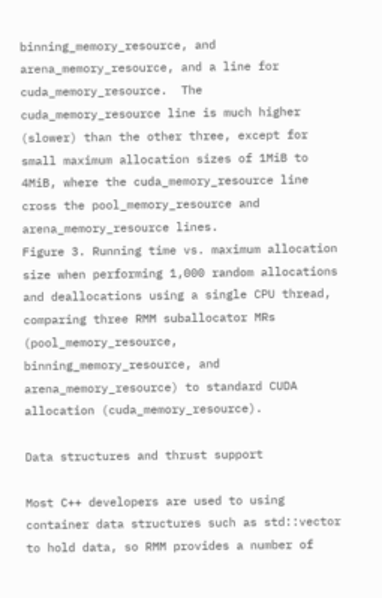binning_memory_resource, and arena_memory_resource, and a line for cuda_memory_resource.  The cuda_memory_resource line is much higher (slower) than the other three, except for small maximum allocation sizes of 1MiB to 4MiB, where the cuda_memory_resource line cross the pool_memory_resource and arena_memory_resource lines.
Figure 3. Running time vs. maximum allocation size when performing 1,000 random allocations and deallocations using a single CPU thread, comparing three RMM suballocator MRs (pool_memory_resource, binning_memory_resource, and arena_memory_resource) to standard CUDA allocation (cuda_memory_resource).

Data structures and thrust support

Most C++ developers are used to using container data structures such as std::vector to hold data, so RMM provides a number of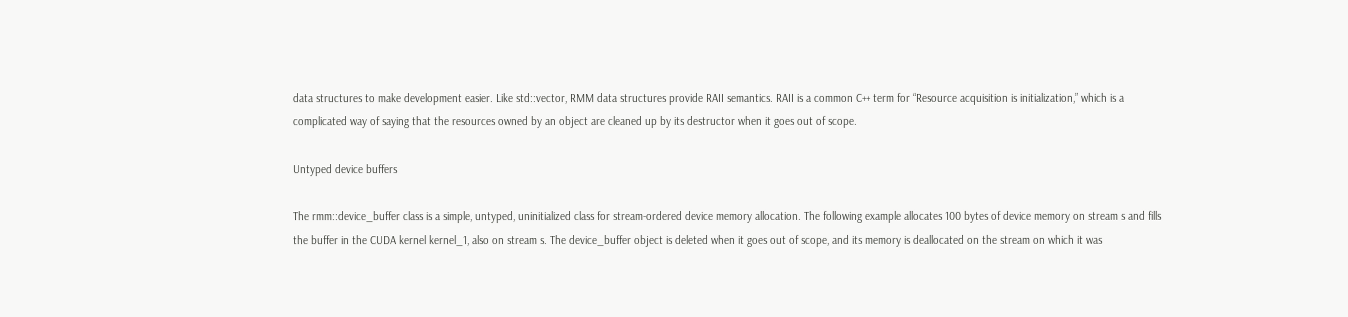data structures to make development easier. Like std::vector, RMM data structures provide RAII semantics. RAII is a common C++ term for “Resource acquisition is initialization,” which is a complicated way of saying that the resources owned by an object are cleaned up by its destructor when it goes out of scope.

Untyped device buffers

The rmm::device_buffer class is a simple, untyped, uninitialized class for stream-ordered device memory allocation. The following example allocates 100 bytes of device memory on stream s and fills the buffer in the CUDA kernel kernel_1, also on stream s. The device_buffer object is deleted when it goes out of scope, and its memory is deallocated on the stream on which it was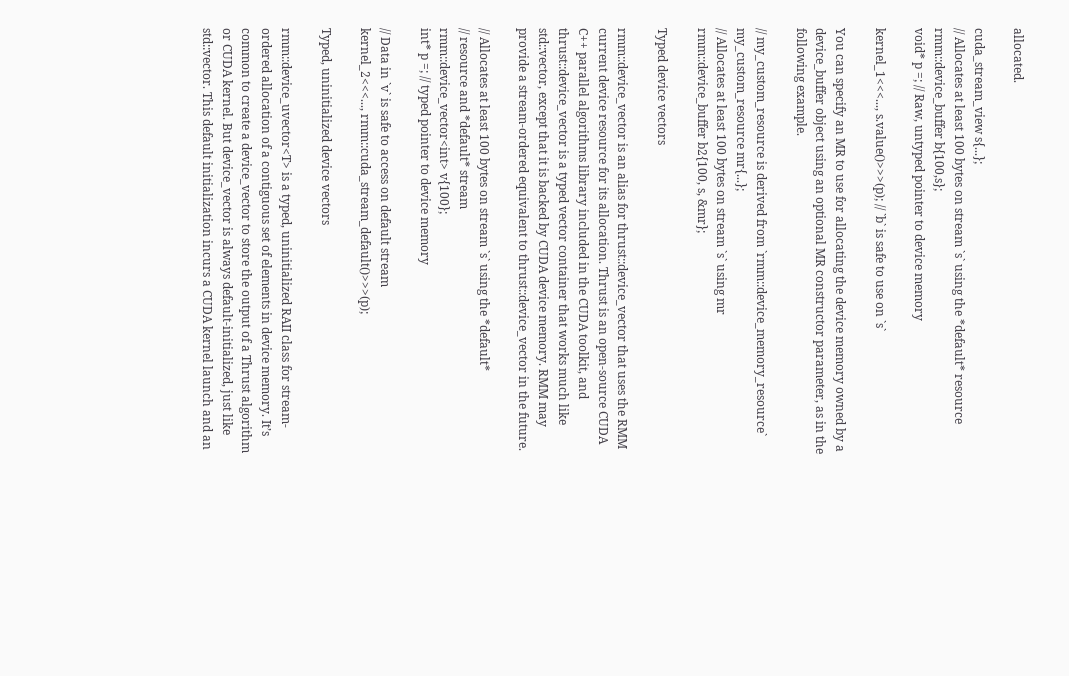allocated.

cuda_stream_view s{...};
// Allocates at least 100 bytes on stream `s` using the *default* resource
rmm::device_buffer b{100,s};
void* p =; // Raw, untyped pointer to device memory

kernel_1<<<..., s.value()>>>(p); // `b` is safe to use on `s`

You can specify an MR to use for allocating the device memory owned by a device_buffer object using an optional MR constructor parameter, as in the following example.

// my_custom_resource is derived from `rmm::device_memory_resource`
my_custom_resource mr{...};
// Allocates at least 100 bytes on stream `s` using mr
rmm::device_buffer b2{100, s, &mr};

Typed device vectors

rmm::device_vector is an alias for thrust::device_vector that uses the RMM current device resource for its allocation. Thrust is an open-source CUDA C++ parallel algorithms library included in the CUDA toolkit, and thrust::device_vector is a typed vector container that works much like std::vector, except that it is backed by CUDA device memory. RMM may provide a stream-ordered equivalent to thrust::device_vector in the future.

// Allocates at least 100 bytes on stream `s` using the *default*
// resource and *default* stream
rmm::device_vector<int> v{100};
int* p =; // typed pointer to device memory

// Data in `v` is safe to access on default stream
kernel_2<<<..., rmm::cuda_stream_default()>>>(p);

Typed, uninitialized device vectors

rmm::device_uvector<T> is a typed, uninitialized RAII class for stream-ordered allocation of a contiguous set of elements in device memory. It’s common to create a device_vector to store the output of a Thrust algorithm or CUDA kernel. But device_vector is always default-initialized, just like std::vector. This default initialization incurs a CUDA kernel launch and an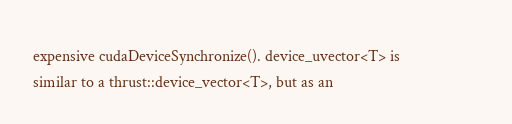expensive cudaDeviceSynchronize(). device_uvector<T> is similar to a thrust::device_vector<T>, but as an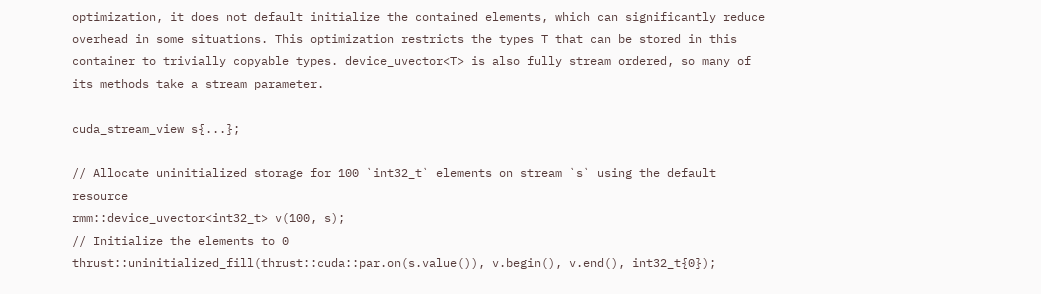optimization, it does not default initialize the contained elements, which can significantly reduce overhead in some situations. This optimization restricts the types T that can be stored in this container to trivially copyable types. device_uvector<T> is also fully stream ordered, so many of its methods take a stream parameter.

cuda_stream_view s{...};

// Allocate uninitialized storage for 100 `int32_t` elements on stream `s` using the default resource
rmm::device_uvector<int32_t> v(100, s);
// Initialize the elements to 0
thrust::uninitialized_fill(thrust::cuda::par.on(s.value()), v.begin(), v.end(), int32_t{0});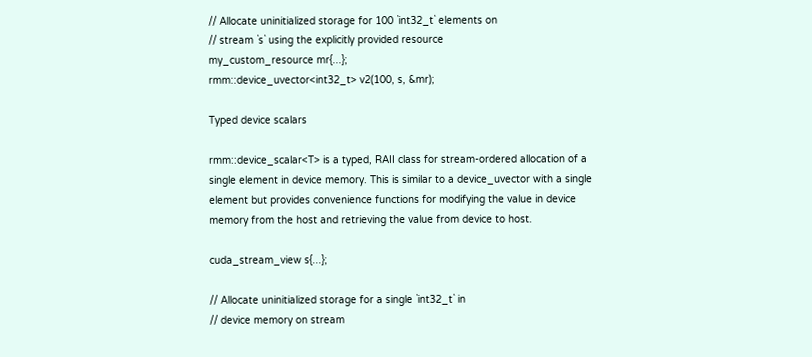// Allocate uninitialized storage for 100 `int32_t` elements on
// stream `s` using the explicitly provided resource
my_custom_resource mr{...};
rmm::device_uvector<int32_t> v2(100, s, &mr);

Typed device scalars

rmm::device_scalar<T> is a typed, RAII class for stream-ordered allocation of a single element in device memory. This is similar to a device_uvector with a single element but provides convenience functions for modifying the value in device memory from the host and retrieving the value from device to host.

cuda_stream_view s{...};

// Allocate uninitialized storage for a single `int32_t` in
// device memory on stream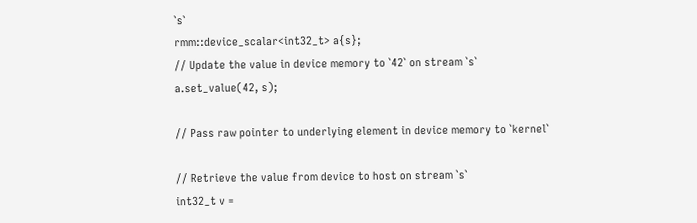`s`
rmm::device_scalar<int32_t> a{s};
// Update the value in device memory to `42` on stream `s`
a.set_value(42, s);

// Pass raw pointer to underlying element in device memory to `kernel`

// Retrieve the value from device to host on stream `s`
int32_t v =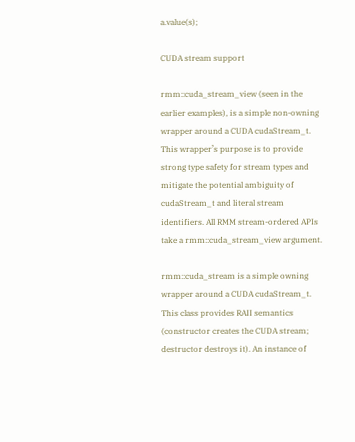a.value(s);

CUDA stream support

rmm::cuda_stream_view (seen in the earlier examples), is a simple non-owning wrapper around a CUDA cudaStream_t. This wrapper’s purpose is to provide strong type safety for stream types and mitigate the potential ambiguity of cudaStream_t and literal stream identifiers. All RMM stream-ordered APIs take a rmm::cuda_stream_view argument.

rmm::cuda_stream is a simple owning wrapper around a CUDA cudaStream_t. This class provides RAII semantics (constructor creates the CUDA stream; destructor destroys it). An instance of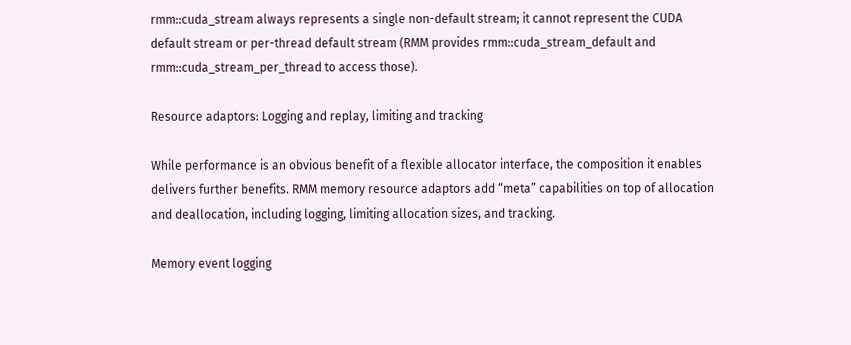rmm::cuda_stream always represents a single non-default stream; it cannot represent the CUDA default stream or per-thread default stream (RMM provides rmm::cuda_stream_default and rmm::cuda_stream_per_thread to access those).

Resource adaptors: Logging and replay, limiting and tracking

While performance is an obvious benefit of a flexible allocator interface, the composition it enables delivers further benefits. RMM memory resource adaptors add “meta” capabilities on top of allocation and deallocation, including logging, limiting allocation sizes, and tracking.

Memory event logging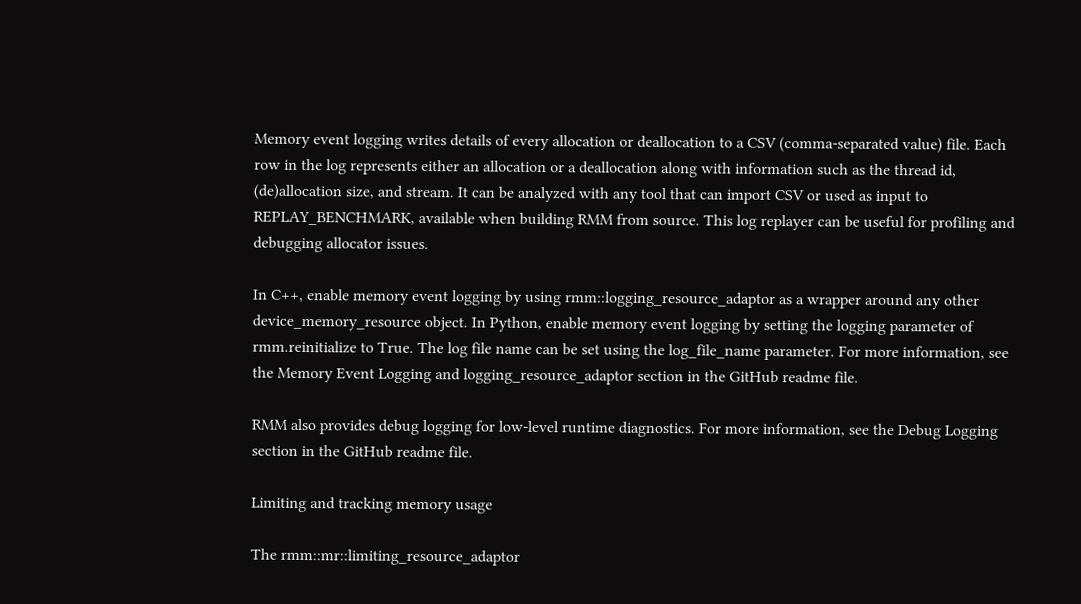Memory event logging writes details of every allocation or deallocation to a CSV (comma-separated value) file. Each row in the log represents either an allocation or a deallocation along with information such as the thread id, (de)allocation size, and stream. It can be analyzed with any tool that can import CSV or used as input to REPLAY_BENCHMARK, available when building RMM from source. This log replayer can be useful for profiling and debugging allocator issues.

In C++, enable memory event logging by using rmm::logging_resource_adaptor as a wrapper around any other device_memory_resource object. In Python, enable memory event logging by setting the logging parameter of rmm.reinitialize to True. The log file name can be set using the log_file_name parameter. For more information, see the Memory Event Logging and logging_resource_adaptor section in the GitHub readme file.

RMM also provides debug logging for low-level runtime diagnostics. For more information, see the Debug Logging section in the GitHub readme file.

Limiting and tracking memory usage

The rmm::mr::limiting_resource_adaptor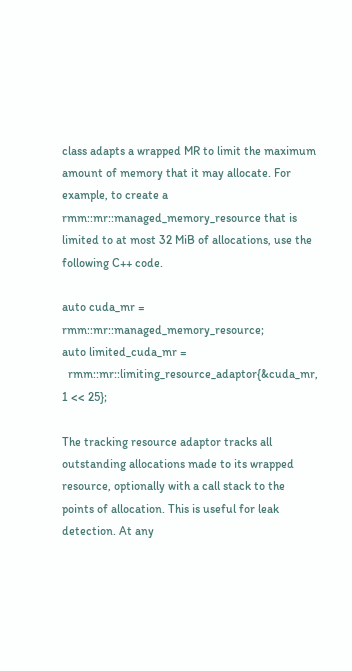class adapts a wrapped MR to limit the maximum amount of memory that it may allocate. For example, to create a rmm::mr::managed_memory_resource that is limited to at most 32 MiB of allocations, use the following C++ code.

auto cuda_mr = rmm::mr::managed_memory_resource;
auto limited_cuda_mr =
  rmm::mr::limiting_resource_adaptor{&cuda_mr, 1 << 25};

The tracking resource adaptor tracks all outstanding allocations made to its wrapped resource, optionally with a call stack to the points of allocation. This is useful for leak detection. At any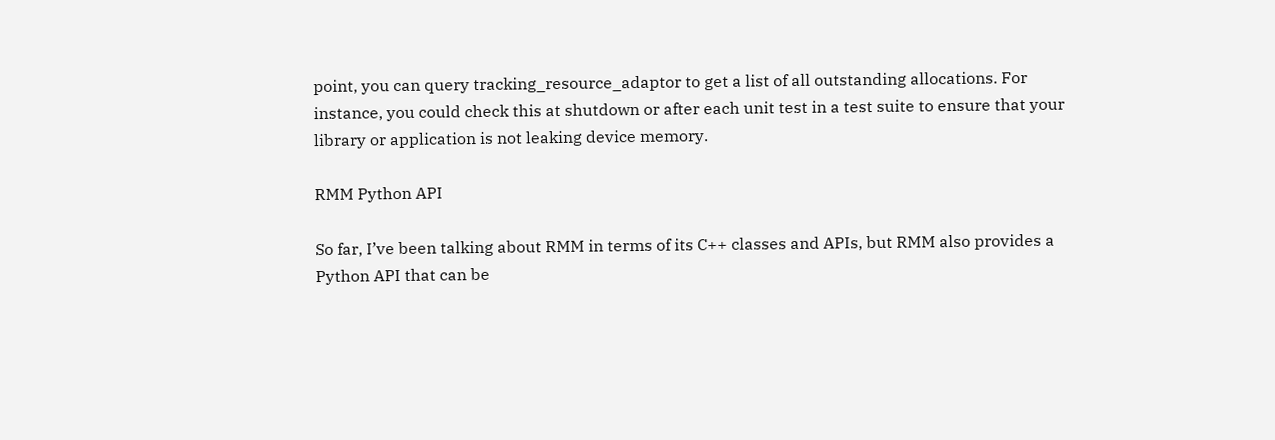point, you can query tracking_resource_adaptor to get a list of all outstanding allocations. For instance, you could check this at shutdown or after each unit test in a test suite to ensure that your library or application is not leaking device memory.

RMM Python API

So far, I’ve been talking about RMM in terms of its C++ classes and APIs, but RMM also provides a Python API that can be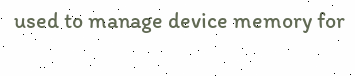used to manage device memory for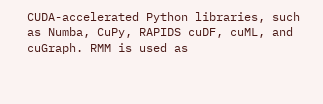CUDA-accelerated Python libraries, such as Numba, CuPy, RAPIDS cuDF, cuML, and cuGraph. RMM is used as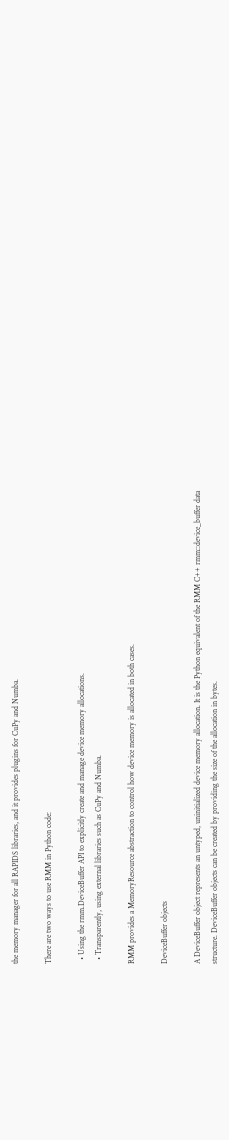the memory manager for all RAPIDS libraries, and it provides plugins for CuPy and Numba.

There are two ways to use RMM in Python code:

  • Using the rmm.DeviceBuffer API to explicitly create and manage device memory allocations.
  • Transparently, using external libraries such as CuPy and Numba.

RMM provides a MemoryResource abstraction to control how device memory is allocated in both cases.

DeviceBuffer objects

A DeviceBuffer object represents an untyped, uninitialized device memory allocation. It is the Python equivalent of the RMM C++ rmm::device_buffer data structure. DeviceBuffer objects can be created by providing the size of the allocation in bytes.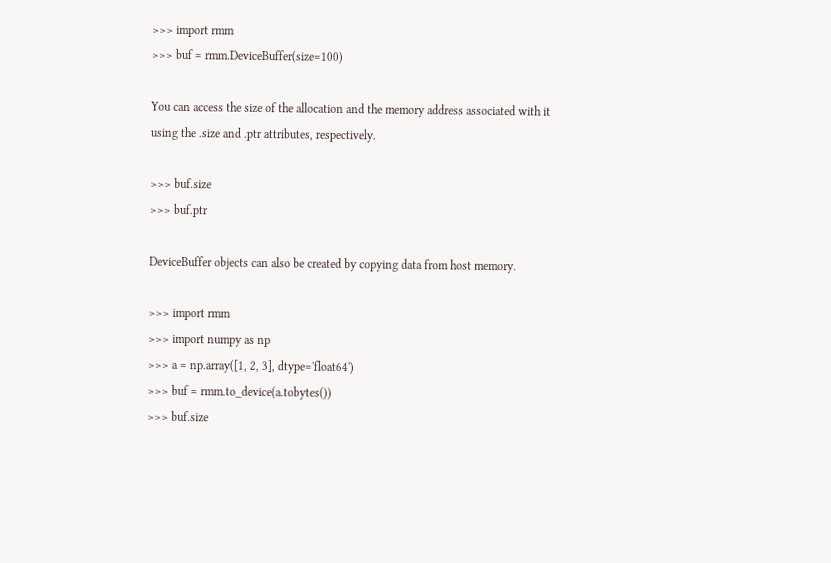>>> import rmm
>>> buf = rmm.DeviceBuffer(size=100)

You can access the size of the allocation and the memory address associated with it using the .size and .ptr attributes, respectively.

>>> buf.size
>>> buf.ptr

DeviceBuffer objects can also be created by copying data from host memory.

>>> import rmm
>>> import numpy as np
>>> a = np.array([1, 2, 3], dtype='float64')
>>> buf = rmm.to_device(a.tobytes())
>>> buf.size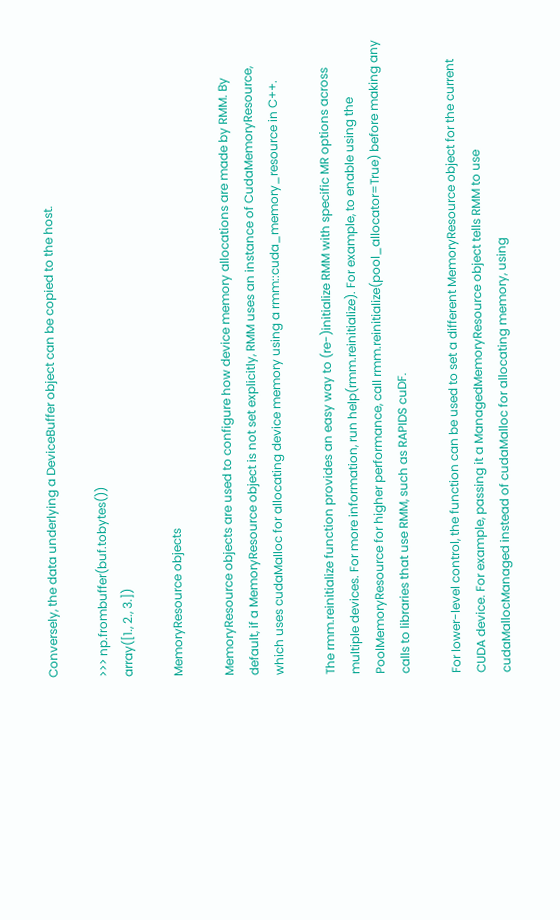Conversely, the data underlying a DeviceBuffer object can be copied to the host.

>>> np.frombuffer(buf.tobytes())
array([1., 2., 3.])

MemoryResource objects

MemoryResource objects are used to configure how device memory allocations are made by RMM. By default, if a MemoryResource object is not set explicitly, RMM uses an instance of CudaMemoryResource, which uses cudaMalloc for allocating device memory using a rmm::cuda_memory_resource in C++.

The rmm.reinitialize function provides an easy way to (re-)initialize RMM with specific MR options across multiple devices. For more information, run help(rmm.reinitialize). For example, to enable using the PoolMemoryResource for higher performance, call rmm.reinitialize(pool_allocator=True) before making any calls to libraries that use RMM, such as RAPIDS cuDF.

For lower-level control, the function can be used to set a different MemoryResource object for the current CUDA device. For example, passing it a ManagedMemoryResource object tells RMM to use cudaMallocManaged instead of cudaMalloc for allocating memory, using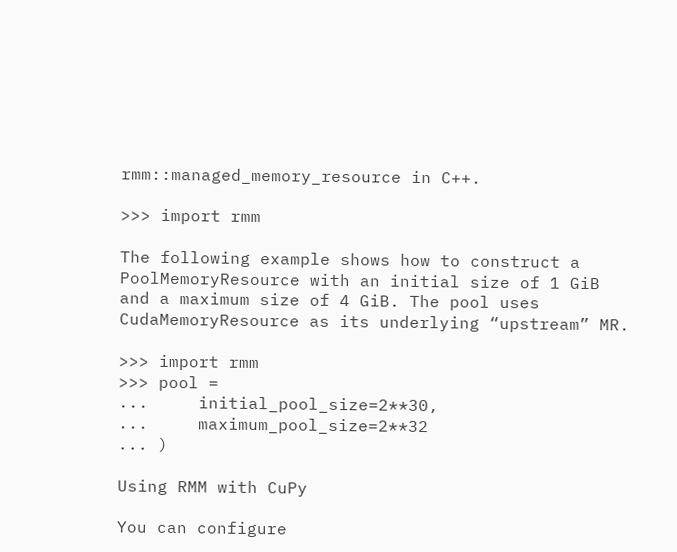rmm::managed_memory_resource in C++.

>>> import rmm

The following example shows how to construct a PoolMemoryResource with an initial size of 1 GiB and a maximum size of 4 GiB. The pool uses CudaMemoryResource as its underlying “upstream” MR.

>>> import rmm
>>> pool =
...     initial_pool_size=2**30,
...     maximum_pool_size=2**32
... )

Using RMM with CuPy

You can configure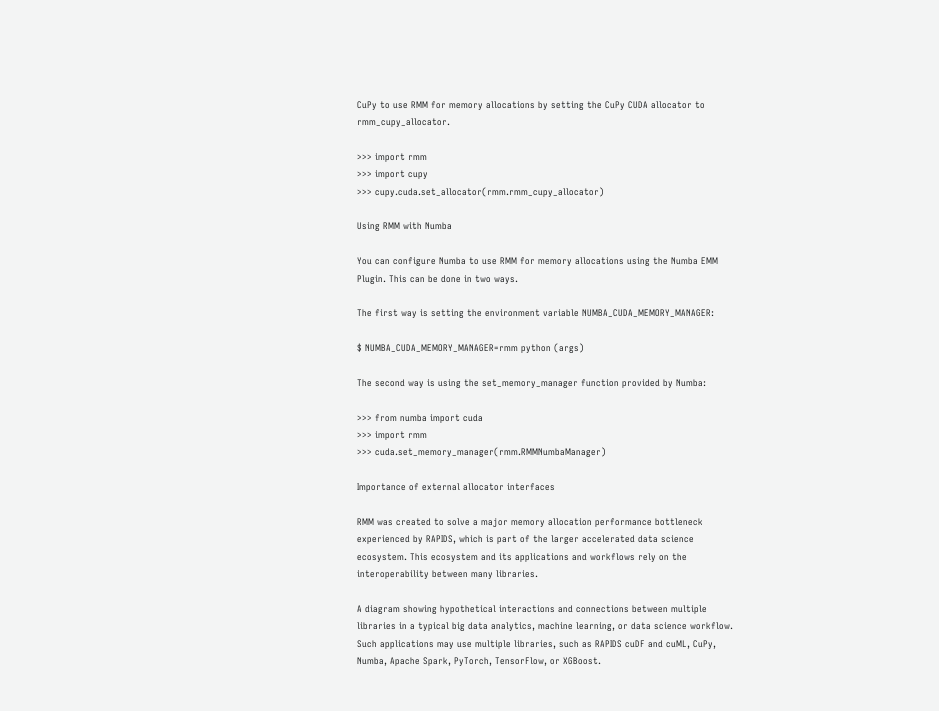CuPy to use RMM for memory allocations by setting the CuPy CUDA allocator to rmm_cupy_allocator.

>>> import rmm
>>> import cupy
>>> cupy.cuda.set_allocator(rmm.rmm_cupy_allocator)

Using RMM with Numba

You can configure Numba to use RMM for memory allocations using the Numba EMM Plugin. This can be done in two ways.

The first way is setting the environment variable NUMBA_CUDA_MEMORY_MANAGER:

$ NUMBA_CUDA_MEMORY_MANAGER=rmm python (args)

The second way is using the set_memory_manager function provided by Numba:

>>> from numba import cuda
>>> import rmm
>>> cuda.set_memory_manager(rmm.RMMNumbaManager)

Importance of external allocator interfaces

RMM was created to solve a major memory allocation performance bottleneck experienced by RAPIDS, which is part of the larger accelerated data science ecosystem. This ecosystem and its applications and workflows rely on the interoperability between many libraries.

A diagram showing hypothetical interactions and connections between multiple libraries in a typical big data analytics, machine learning, or data science workflow. Such applications may use multiple libraries, such as RAPIDS cuDF and cuML, CuPy, Numba, Apache Spark, PyTorch, TensorFlow, or XGBoost.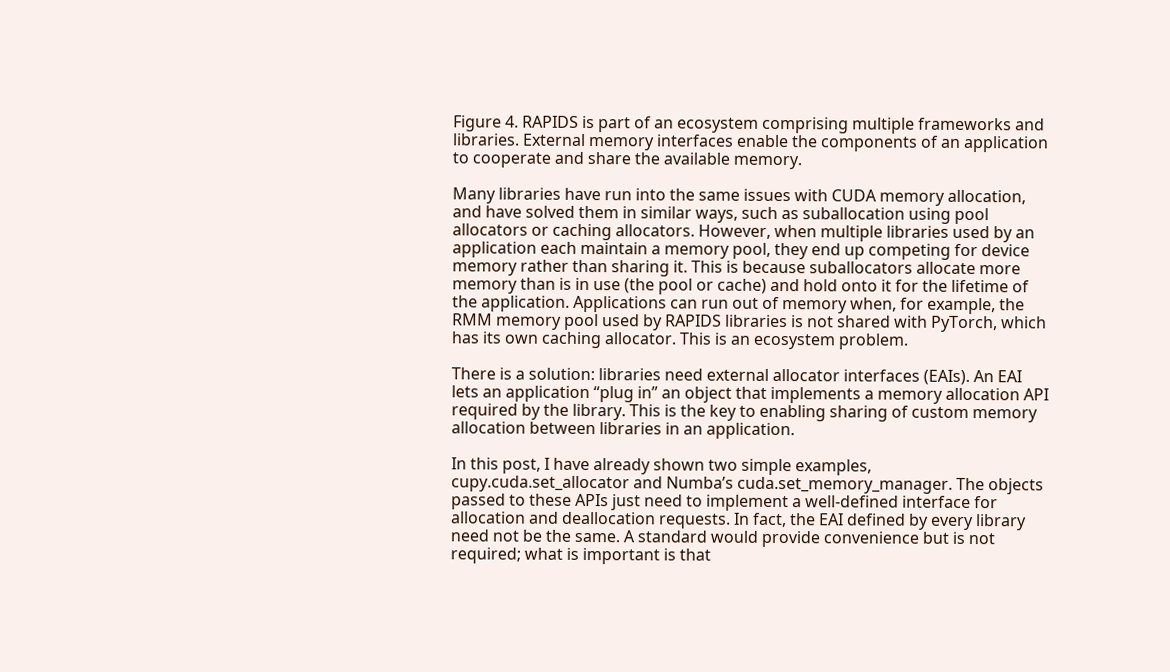Figure 4. RAPIDS is part of an ecosystem comprising multiple frameworks and libraries. External memory interfaces enable the components of an application to cooperate and share the available memory.

Many libraries have run into the same issues with CUDA memory allocation, and have solved them in similar ways, such as suballocation using pool allocators or caching allocators. However, when multiple libraries used by an application each maintain a memory pool, they end up competing for device memory rather than sharing it. This is because suballocators allocate more memory than is in use (the pool or cache) and hold onto it for the lifetime of the application. Applications can run out of memory when, for example, the RMM memory pool used by RAPIDS libraries is not shared with PyTorch, which has its own caching allocator. This is an ecosystem problem.

There is a solution: libraries need external allocator interfaces (EAIs). An EAI lets an application “plug in” an object that implements a memory allocation API required by the library. This is the key to enabling sharing of custom memory allocation between libraries in an application.

In this post, I have already shown two simple examples, cupy.cuda.set_allocator and Numba’s cuda.set_memory_manager. The objects passed to these APIs just need to implement a well-defined interface for allocation and deallocation requests. In fact, the EAI defined by every library need not be the same. A standard would provide convenience but is not required; what is important is that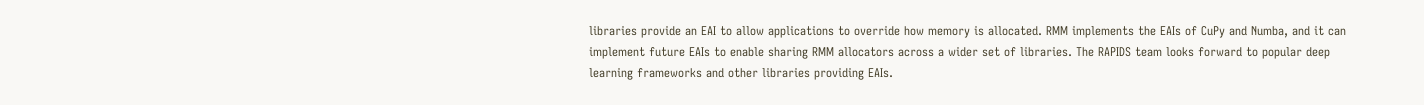libraries provide an EAI to allow applications to override how memory is allocated. RMM implements the EAIs of CuPy and Numba, and it can implement future EAIs to enable sharing RMM allocators across a wider set of libraries. The RAPIDS team looks forward to popular deep learning frameworks and other libraries providing EAIs.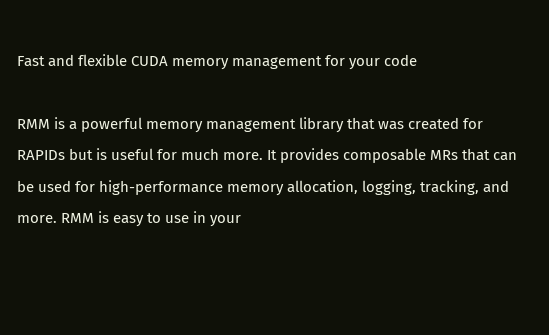Fast and flexible CUDA memory management for your code

RMM is a powerful memory management library that was created for RAPIDs but is useful for much more. It provides composable MRs that can be used for high-performance memory allocation, logging, tracking, and more. RMM is easy to use in your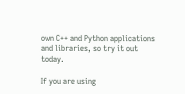own C++ and Python applications and libraries, so try it out today.

If you are using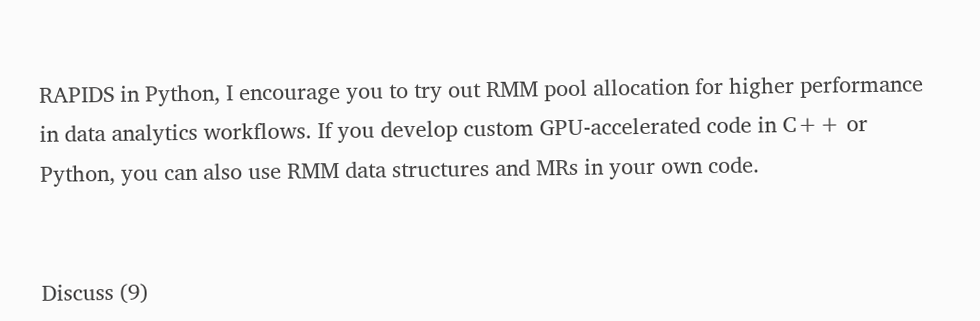RAPIDS in Python, I encourage you to try out RMM pool allocation for higher performance in data analytics workflows. If you develop custom GPU-accelerated code in C++ or Python, you can also use RMM data structures and MRs in your own code.


Discuss (9)